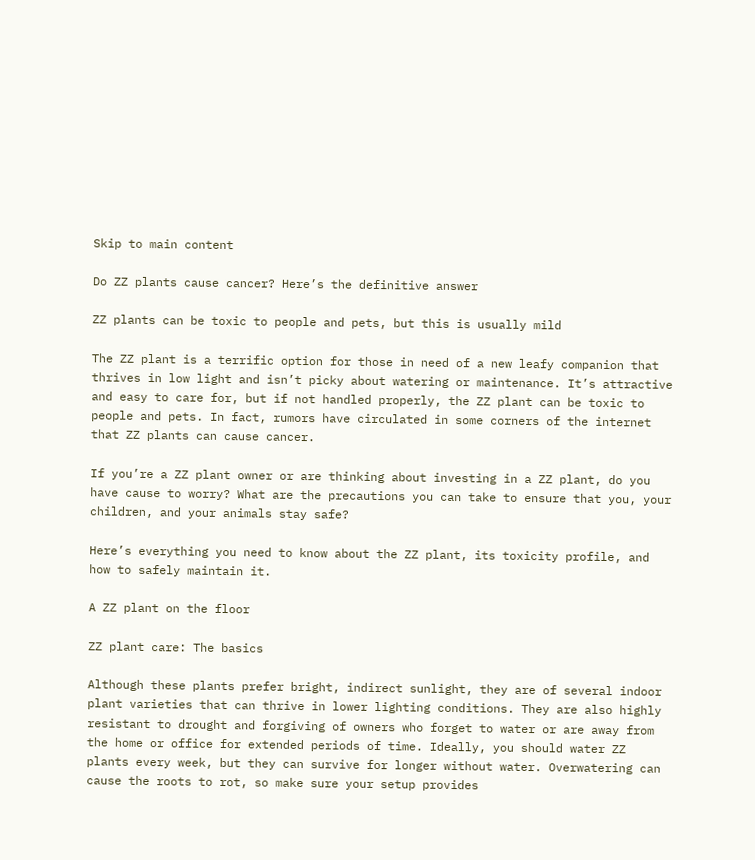Skip to main content

Do ZZ plants cause cancer? Here’s the definitive answer

ZZ plants can be toxic to people and pets, but this is usually mild

The ZZ plant is a terrific option for those in need of a new leafy companion that thrives in low light and isn’t picky about watering or maintenance. It’s attractive and easy to care for, but if not handled properly, the ZZ plant can be toxic to people and pets. In fact, rumors have circulated in some corners of the internet that ZZ plants can cause cancer.

If you’re a ZZ plant owner or are thinking about investing in a ZZ plant, do you have cause to worry? What are the precautions you can take to ensure that you, your children, and your animals stay safe?

Here’s everything you need to know about the ZZ plant, its toxicity profile, and how to safely maintain it.

A ZZ plant on the floor

ZZ plant care: The basics

Although these plants prefer bright, indirect sunlight, they are of several indoor plant varieties that can thrive in lower lighting conditions. They are also highly resistant to drought and forgiving of owners who forget to water or are away from the home or office for extended periods of time. Ideally, you should water ZZ plants every week, but they can survive for longer without water. Overwatering can cause the roots to rot, so make sure your setup provides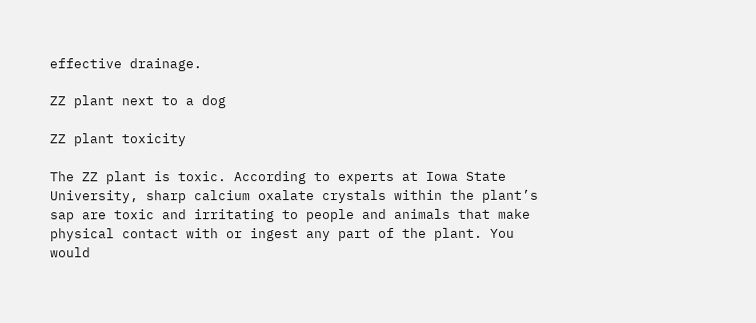effective drainage.

ZZ plant next to a dog

ZZ plant toxicity

The ZZ plant is toxic. According to experts at Iowa State University, sharp calcium oxalate crystals within the plant’s sap are toxic and irritating to people and animals that make physical contact with or ingest any part of the plant. You would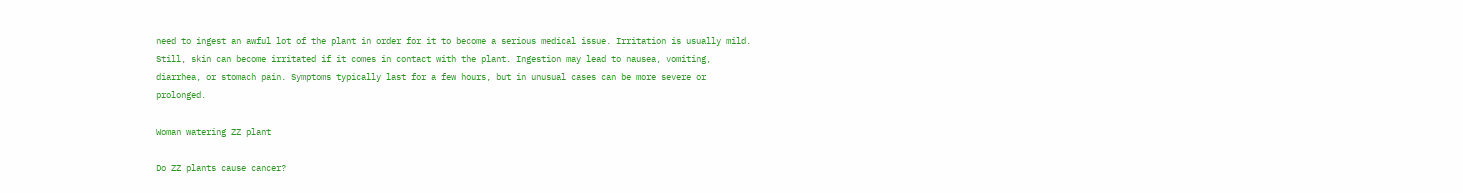need to ingest an awful lot of the plant in order for it to become a serious medical issue. Irritation is usually mild. Still, skin can become irritated if it comes in contact with the plant. Ingestion may lead to nausea, vomiting, diarrhea, or stomach pain. Symptoms typically last for a few hours, but in unusual cases can be more severe or prolonged.

Woman watering ZZ plant

Do ZZ plants cause cancer?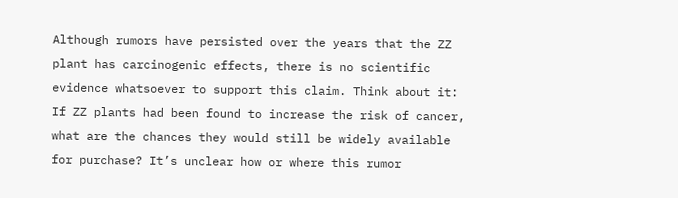Although rumors have persisted over the years that the ZZ plant has carcinogenic effects, there is no scientific evidence whatsoever to support this claim. Think about it: If ZZ plants had been found to increase the risk of cancer, what are the chances they would still be widely available for purchase? It’s unclear how or where this rumor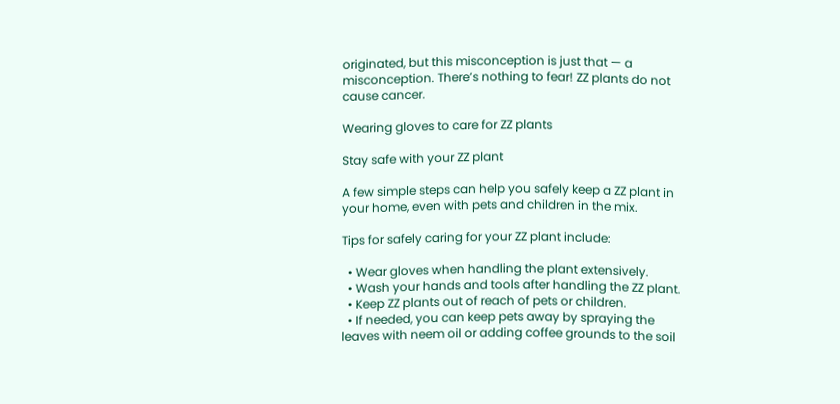originated, but this misconception is just that — a misconception. There’s nothing to fear! ZZ plants do not cause cancer.

Wearing gloves to care for ZZ plants

Stay safe with your ZZ plant

A few simple steps can help you safely keep a ZZ plant in your home, even with pets and children in the mix.

Tips for safely caring for your ZZ plant include:

  • Wear gloves when handling the plant extensively.
  • Wash your hands and tools after handling the ZZ plant.
  • Keep ZZ plants out of reach of pets or children.
  • If needed, you can keep pets away by spraying the leaves with neem oil or adding coffee grounds to the soil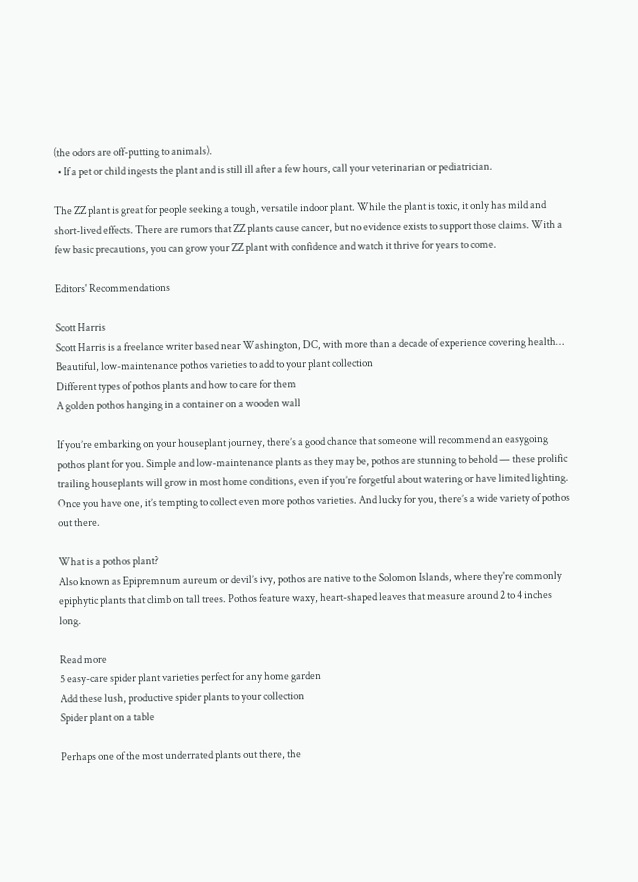(the odors are off-putting to animals).
  • If a pet or child ingests the plant and is still ill after a few hours, call your veterinarian or pediatrician.

The ZZ plant is great for people seeking a tough, versatile indoor plant. While the plant is toxic, it only has mild and short-lived effects. There are rumors that ZZ plants cause cancer, but no evidence exists to support those claims. With a few basic precautions, you can grow your ZZ plant with confidence and watch it thrive for years to come.

Editors' Recommendations

Scott Harris
Scott Harris is a freelance writer based near Washington, DC, with more than a decade of experience covering health…
Beautiful, low-maintenance pothos varieties to add to your plant collection
Different types of pothos plants and how to care for them
A golden pothos hanging in a container on a wooden wall

If you’re embarking on your houseplant journey, there’s a good chance that someone will recommend an easygoing pothos plant for you. Simple and low-maintenance plants as they may be, pothos are stunning to behold — these prolific trailing houseplants will grow in most home conditions, even if you’re forgetful about watering or have limited lighting. Once you have one, it’s tempting to collect even more pothos varieties. And lucky for you, there’s a wide variety of pothos out there.

What is a pothos plant?
Also known as Epipremnum aureum or devil’s ivy, pothos are native to the Solomon Islands, where they're commonly epiphytic plants that climb on tall trees. Pothos feature waxy, heart-shaped leaves that measure around 2 to 4 inches long.

Read more
5 easy-care spider plant varieties perfect for any home garden
Add these lush, productive spider plants to your collection
Spider plant on a table

Perhaps one of the most underrated plants out there, the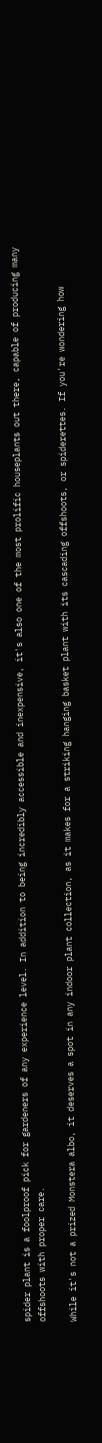spider plant is a foolproof pick for gardeners of any experience level. In addition to being incredibly accessible and inexpensive, it's also one of the most prolific houseplants out there, capable of producing many offshoots with proper care.

While it's not a prized Monstera albo, it deserves a spot in any indoor plant collection, as it makes for a striking hanging basket plant with its cascading offshoots, or spiderettes. If you're wondering how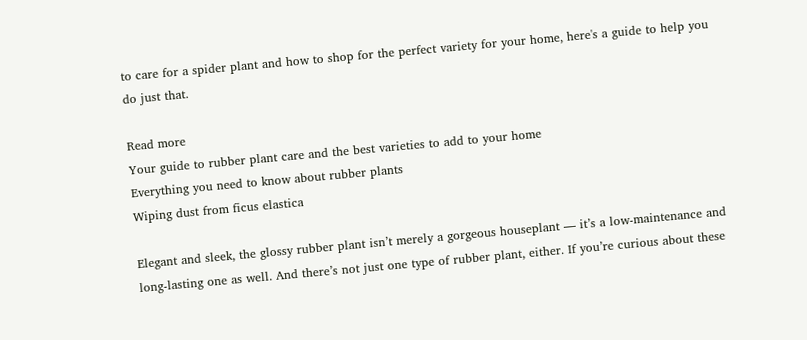to care for a spider plant and how to shop for the perfect variety for your home, here's a guide to help you do just that.

Read more
Your guide to rubber plant care and the best varieties to add to your home
Everything you need to know about rubber plants
Wiping dust from ficus elastica

Elegant and sleek, the glossy rubber plant isn’t merely a gorgeous houseplant — it’s a low-maintenance and long-lasting one as well. And there’s not just one type of rubber plant, either. If you’re curious about these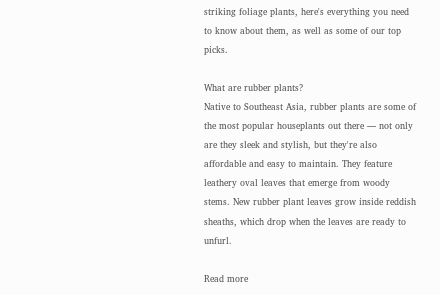striking foliage plants, here's everything you need to know about them, as well as some of our top picks.

What are rubber plants?
Native to Southeast Asia, rubber plants are some of the most popular houseplants out there — not only are they sleek and stylish, but they're also affordable and easy to maintain. They feature leathery oval leaves that emerge from woody stems. New rubber plant leaves grow inside reddish sheaths, which drop when the leaves are ready to unfurl.

Read more